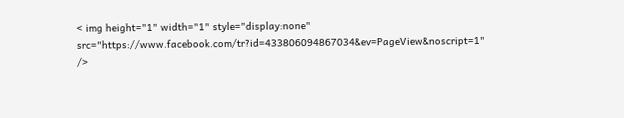< img height="1" width="1" style="display:none" src="https://www.facebook.com/tr?id=433806094867034&ev=PageView&noscript=1" />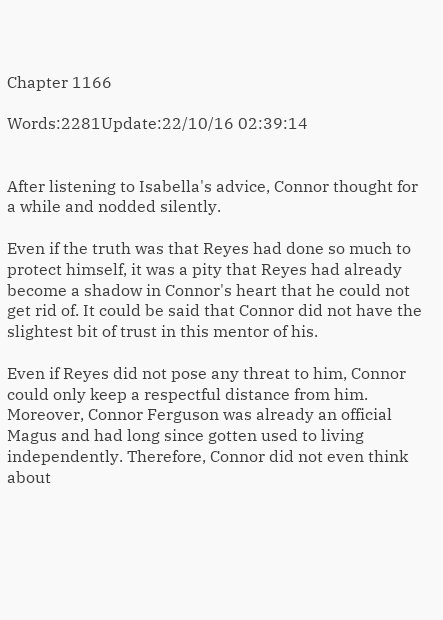Chapter 1166

Words:2281Update:22/10/16 02:39:14


After listening to Isabella's advice, Connor thought for a while and nodded silently.

Even if the truth was that Reyes had done so much to protect himself, it was a pity that Reyes had already become a shadow in Connor's heart that he could not get rid of. It could be said that Connor did not have the slightest bit of trust in this mentor of his.

Even if Reyes did not pose any threat to him, Connor could only keep a respectful distance from him. Moreover, Connor Ferguson was already an official Magus and had long since gotten used to living independently. Therefore, Connor did not even think about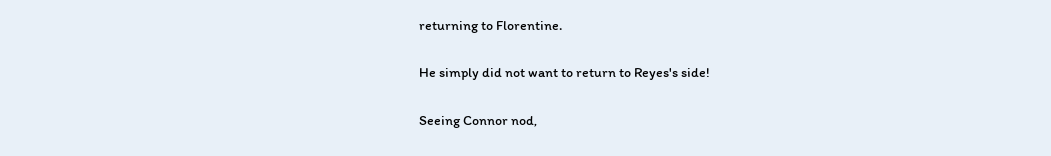returning to Florentine.

He simply did not want to return to Reyes's side!

Seeing Connor nod,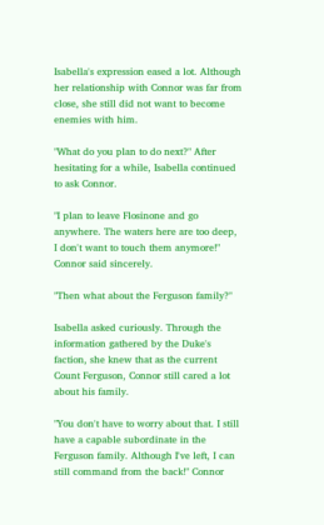Isabella's expression eased a lot. Although her relationship with Connor was far from close, she still did not want to become enemies with him.

"What do you plan to do next?" After hesitating for a while, Isabella continued to ask Connor.

"I plan to leave Flosinone and go anywhere. The waters here are too deep, I don't want to touch them anymore!" Connor said sincerely.

"Then what about the Ferguson family?"

Isabella asked curiously. Through the information gathered by the Duke's faction, she knew that as the current Count Ferguson, Connor still cared a lot about his family.

"You don't have to worry about that. I still have a capable subordinate in the Ferguson family. Although I've left, I can still command from the back!" Connor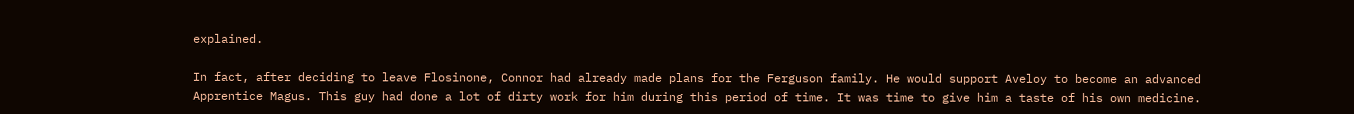explained.

In fact, after deciding to leave Flosinone, Connor had already made plans for the Ferguson family. He would support Aveloy to become an advanced Apprentice Magus. This guy had done a lot of dirty work for him during this period of time. It was time to give him a taste of his own medicine.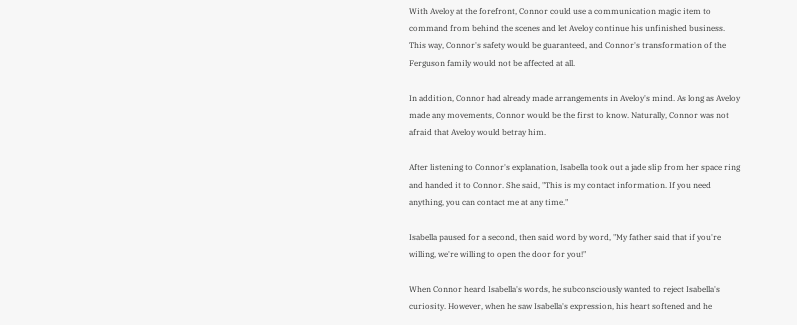With Aveloy at the forefront, Connor could use a communication magic item to command from behind the scenes and let Aveloy continue his unfinished business. This way, Connor's safety would be guaranteed, and Connor's transformation of the Ferguson family would not be affected at all.

In addition, Connor had already made arrangements in Aveloy's mind. As long as Aveloy made any movements, Connor would be the first to know. Naturally, Connor was not afraid that Aveloy would betray him.

After listening to Connor's explanation, Isabella took out a jade slip from her space ring and handed it to Connor. She said, "This is my contact information. If you need anything, you can contact me at any time."

Isabella paused for a second, then said word by word, "My father said that if you're willing, we're willing to open the door for you!"

When Connor heard Isabella's words, he subconsciously wanted to reject Isabella's curiosity. However, when he saw Isabella's expression, his heart softened and he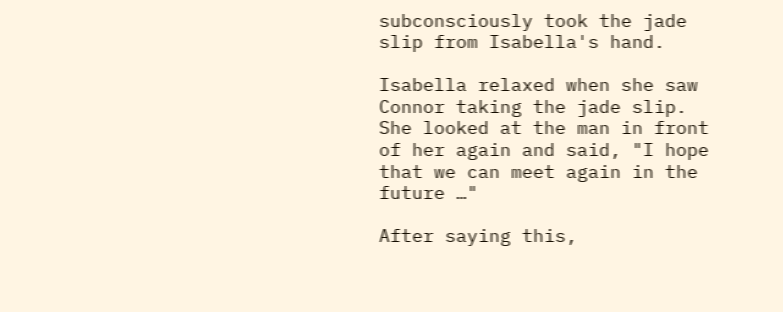subconsciously took the jade slip from Isabella's hand.

Isabella relaxed when she saw Connor taking the jade slip. She looked at the man in front of her again and said, "I hope that we can meet again in the future …"

After saying this,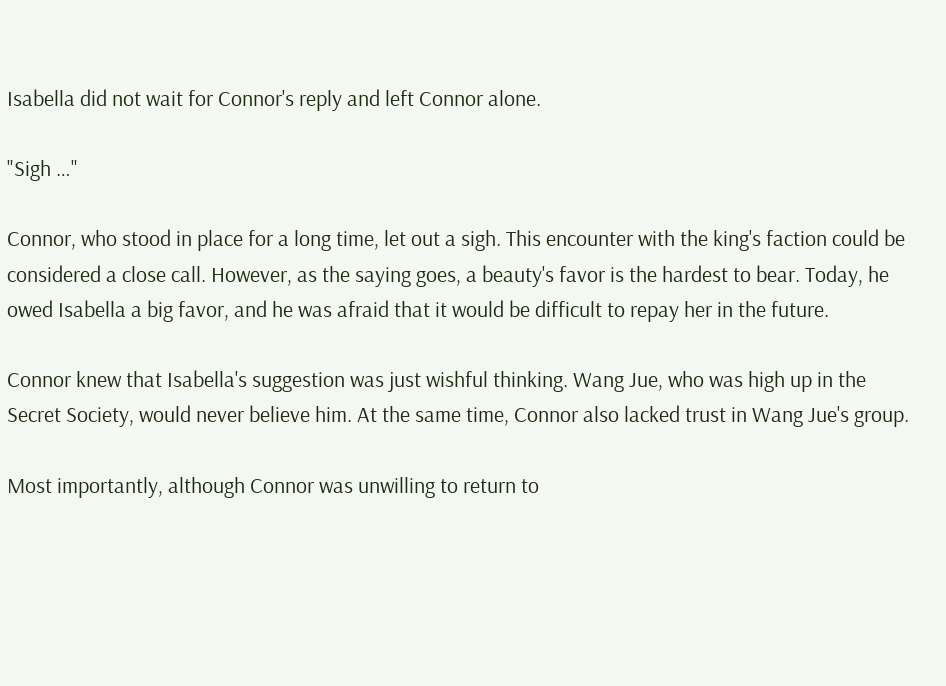Isabella did not wait for Connor's reply and left Connor alone.

"Sigh …"

Connor, who stood in place for a long time, let out a sigh. This encounter with the king's faction could be considered a close call. However, as the saying goes, a beauty's favor is the hardest to bear. Today, he owed Isabella a big favor, and he was afraid that it would be difficult to repay her in the future.

Connor knew that Isabella's suggestion was just wishful thinking. Wang Jue, who was high up in the Secret Society, would never believe him. At the same time, Connor also lacked trust in Wang Jue's group.

Most importantly, although Connor was unwilling to return to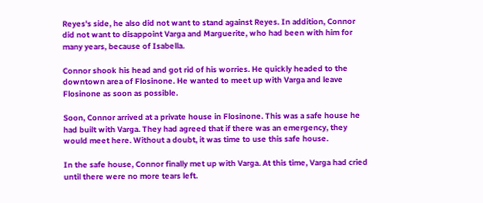Reyes's side, he also did not want to stand against Reyes. In addition, Connor did not want to disappoint Varga and Marguerite, who had been with him for many years, because of Isabella.

Connor shook his head and got rid of his worries. He quickly headed to the downtown area of Flosinone. He wanted to meet up with Varga and leave Flosinone as soon as possible.

Soon, Connor arrived at a private house in Flosinone. This was a safe house he had built with Varga. They had agreed that if there was an emergency, they would meet here. Without a doubt, it was time to use this safe house.

In the safe house, Connor finally met up with Varga. At this time, Varga had cried until there were no more tears left.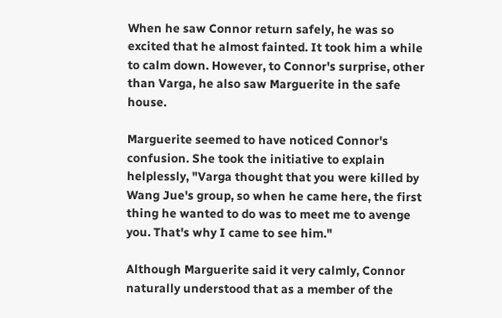When he saw Connor return safely, he was so excited that he almost fainted. It took him a while to calm down. However, to Connor's surprise, other than Varga, he also saw Marguerite in the safe house.

Marguerite seemed to have noticed Connor's confusion. She took the initiative to explain helplessly, "Varga thought that you were killed by Wang Jue's group, so when he came here, the first thing he wanted to do was to meet me to avenge you. That's why I came to see him."

Although Marguerite said it very calmly, Connor naturally understood that as a member of the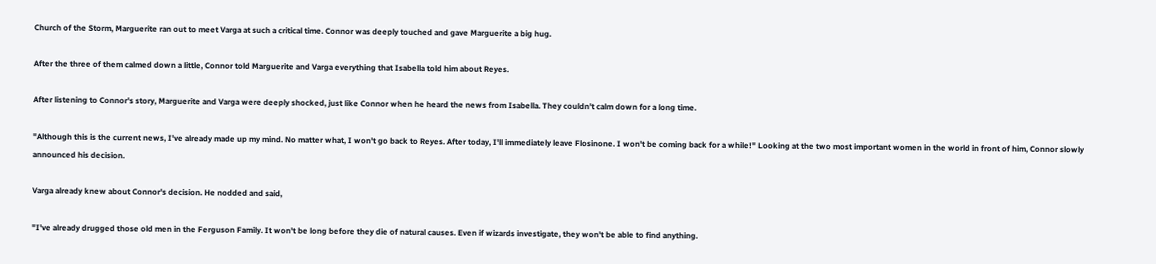Church of the Storm, Marguerite ran out to meet Varga at such a critical time. Connor was deeply touched and gave Marguerite a big hug.

After the three of them calmed down a little, Connor told Marguerite and Varga everything that Isabella told him about Reyes.

After listening to Connor's story, Marguerite and Varga were deeply shocked, just like Connor when he heard the news from Isabella. They couldn't calm down for a long time.

"Although this is the current news, I've already made up my mind. No matter what, I won't go back to Reyes. After today, I'll immediately leave Flosinone. I won't be coming back for a while!" Looking at the two most important women in the world in front of him, Connor slowly announced his decision.

Varga already knew about Connor's decision. He nodded and said,

"I've already drugged those old men in the Ferguson Family. It won't be long before they die of natural causes. Even if wizards investigate, they won't be able to find anything.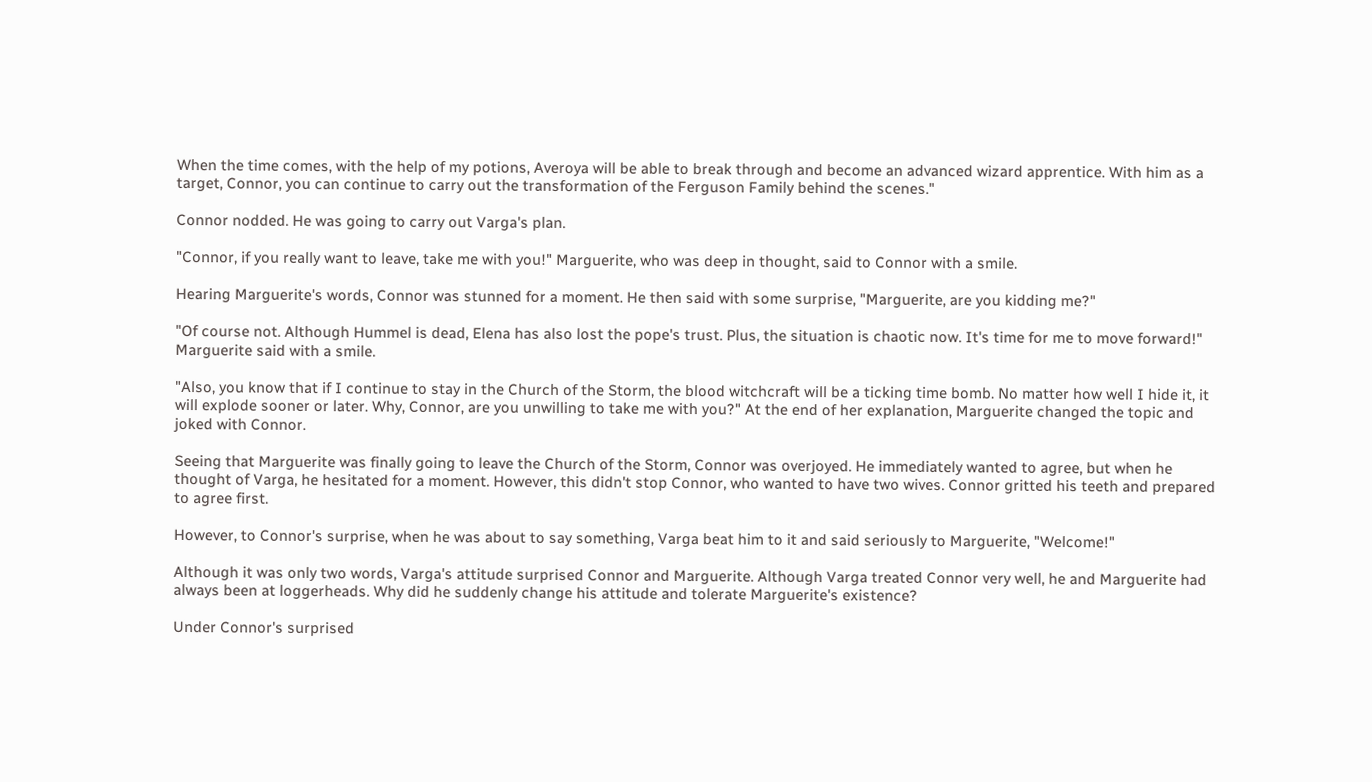When the time comes, with the help of my potions, Averoya will be able to break through and become an advanced wizard apprentice. With him as a target, Connor, you can continue to carry out the transformation of the Ferguson Family behind the scenes."

Connor nodded. He was going to carry out Varga's plan.

"Connor, if you really want to leave, take me with you!" Marguerite, who was deep in thought, said to Connor with a smile.

Hearing Marguerite's words, Connor was stunned for a moment. He then said with some surprise, "Marguerite, are you kidding me?"

"Of course not. Although Hummel is dead, Elena has also lost the pope's trust. Plus, the situation is chaotic now. It's time for me to move forward!" Marguerite said with a smile.

"Also, you know that if I continue to stay in the Church of the Storm, the blood witchcraft will be a ticking time bomb. No matter how well I hide it, it will explode sooner or later. Why, Connor, are you unwilling to take me with you?" At the end of her explanation, Marguerite changed the topic and joked with Connor.

Seeing that Marguerite was finally going to leave the Church of the Storm, Connor was overjoyed. He immediately wanted to agree, but when he thought of Varga, he hesitated for a moment. However, this didn't stop Connor, who wanted to have two wives. Connor gritted his teeth and prepared to agree first.

However, to Connor's surprise, when he was about to say something, Varga beat him to it and said seriously to Marguerite, "Welcome!"

Although it was only two words, Varga's attitude surprised Connor and Marguerite. Although Varga treated Connor very well, he and Marguerite had always been at loggerheads. Why did he suddenly change his attitude and tolerate Marguerite's existence?

Under Connor's surprised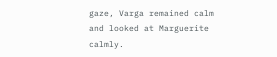gaze, Varga remained calm and looked at Marguerite calmly.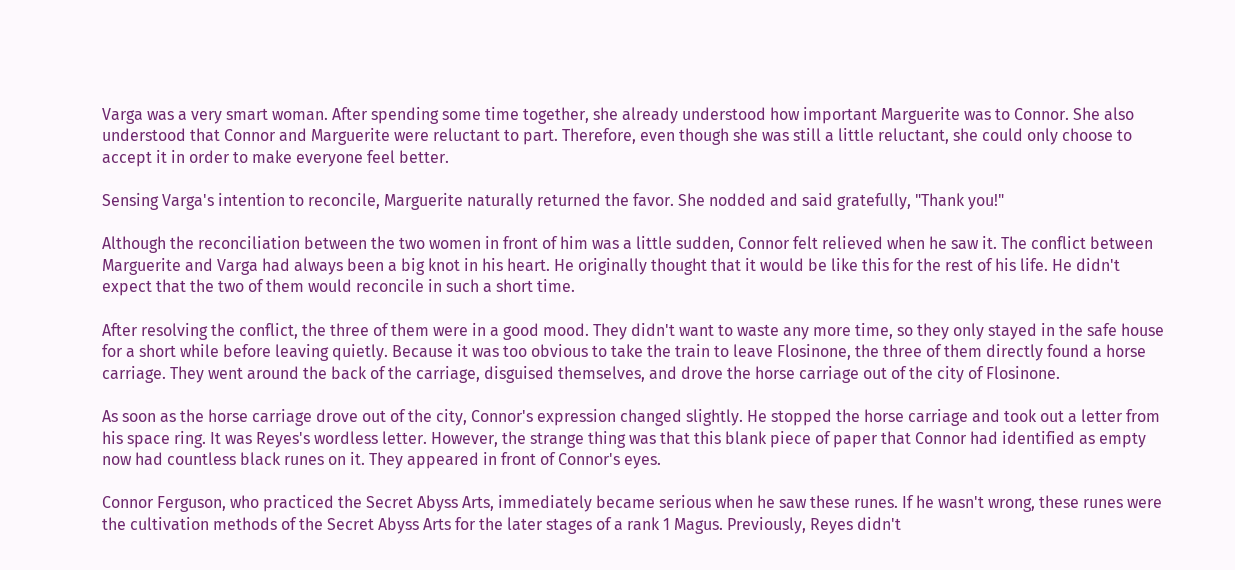Varga was a very smart woman. After spending some time together, she already understood how important Marguerite was to Connor. She also understood that Connor and Marguerite were reluctant to part. Therefore, even though she was still a little reluctant, she could only choose to accept it in order to make everyone feel better.

Sensing Varga's intention to reconcile, Marguerite naturally returned the favor. She nodded and said gratefully, "Thank you!"

Although the reconciliation between the two women in front of him was a little sudden, Connor felt relieved when he saw it. The conflict between Marguerite and Varga had always been a big knot in his heart. He originally thought that it would be like this for the rest of his life. He didn't expect that the two of them would reconcile in such a short time.

After resolving the conflict, the three of them were in a good mood. They didn't want to waste any more time, so they only stayed in the safe house for a short while before leaving quietly. Because it was too obvious to take the train to leave Flosinone, the three of them directly found a horse carriage. They went around the back of the carriage, disguised themselves, and drove the horse carriage out of the city of Flosinone.

As soon as the horse carriage drove out of the city, Connor's expression changed slightly. He stopped the horse carriage and took out a letter from his space ring. It was Reyes's wordless letter. However, the strange thing was that this blank piece of paper that Connor had identified as empty now had countless black runes on it. They appeared in front of Connor's eyes.

Connor Ferguson, who practiced the Secret Abyss Arts, immediately became serious when he saw these runes. If he wasn't wrong, these runes were the cultivation methods of the Secret Abyss Arts for the later stages of a rank 1 Magus. Previously, Reyes didn't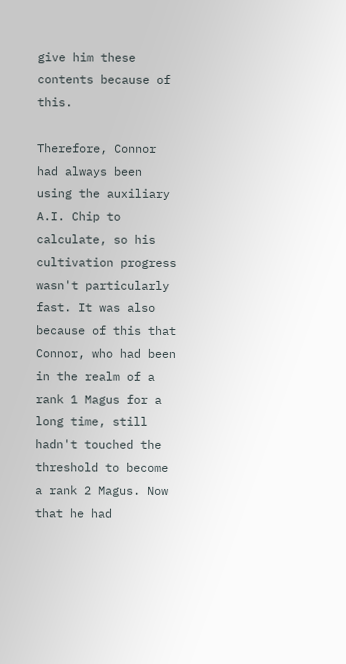give him these contents because of this.

Therefore, Connor had always been using the auxiliary A.I. Chip to calculate, so his cultivation progress wasn't particularly fast. It was also because of this that Connor, who had been in the realm of a rank 1 Magus for a long time, still hadn't touched the threshold to become a rank 2 Magus. Now that he had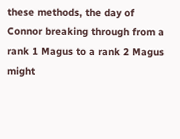these methods, the day of Connor breaking through from a rank 1 Magus to a rank 2 Magus might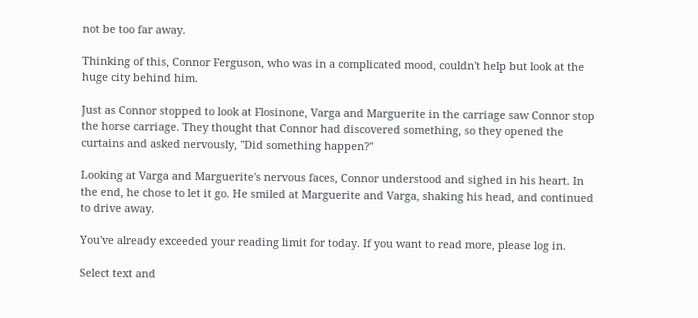not be too far away.

Thinking of this, Connor Ferguson, who was in a complicated mood, couldn't help but look at the huge city behind him.

Just as Connor stopped to look at Flosinone, Varga and Marguerite in the carriage saw Connor stop the horse carriage. They thought that Connor had discovered something, so they opened the curtains and asked nervously, "Did something happen?"

Looking at Varga and Marguerite's nervous faces, Connor understood and sighed in his heart. In the end, he chose to let it go. He smiled at Marguerite and Varga, shaking his head, and continued to drive away.

You've already exceeded your reading limit for today. If you want to read more, please log in.

Select text and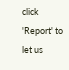click 'Report' to let us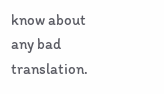know about any bad translation.